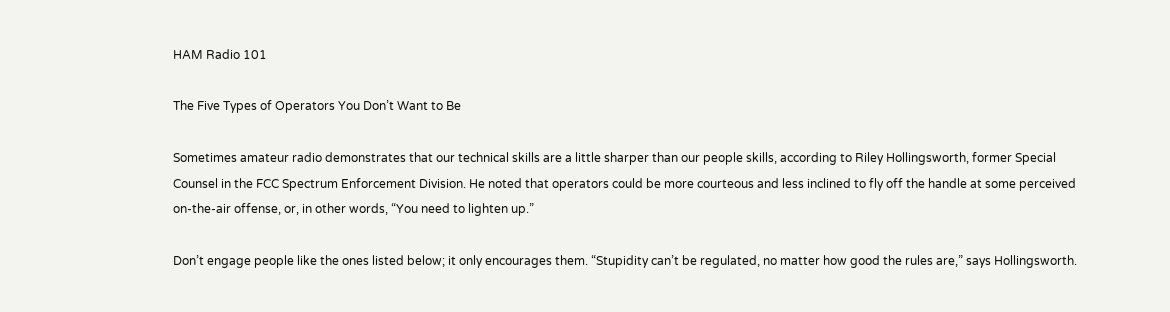HAM Radio 101

The Five Types of Operators You Don’t Want to Be

Sometimes amateur radio demonstrates that our technical skills are a little sharper than our people skills, according to Riley Hollingsworth, former Special Counsel in the FCC Spectrum Enforcement Division. He noted that operators could be more courteous and less inclined to fly off the handle at some perceived on-the-air offense, or, in other words, “You need to lighten up.”

Don’t engage people like the ones listed below; it only encourages them. “Stupidity can’t be regulated, no matter how good the rules are,” says Hollingsworth.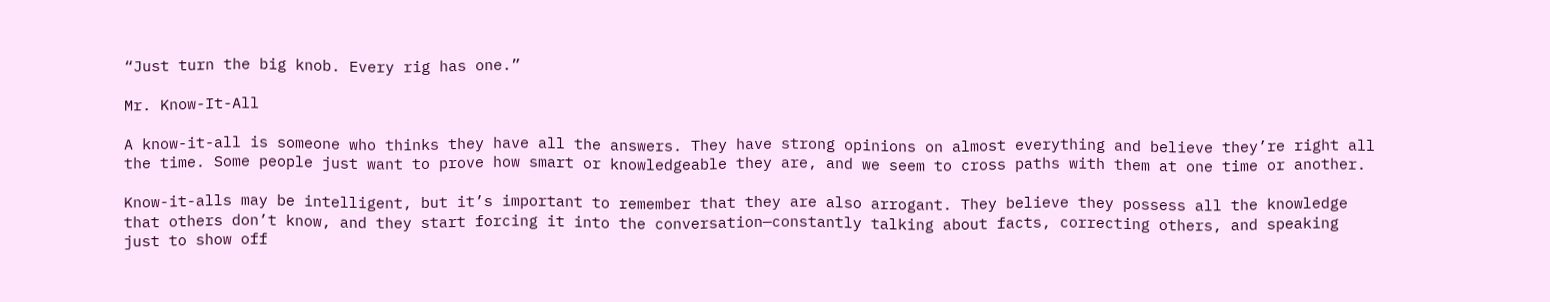“Just turn the big knob. Every rig has one.”

Mr. Know-It-All

A know-it-all is someone who thinks they have all the answers. They have strong opinions on almost everything and believe they’re right all the time. Some people just want to prove how smart or knowledgeable they are, and we seem to cross paths with them at one time or another.

Know-it-alls may be intelligent, but it’s important to remember that they are also arrogant. They believe they possess all the knowledge that others don’t know, and they start forcing it into the conversation—constantly talking about facts, correcting others, and speaking just to show off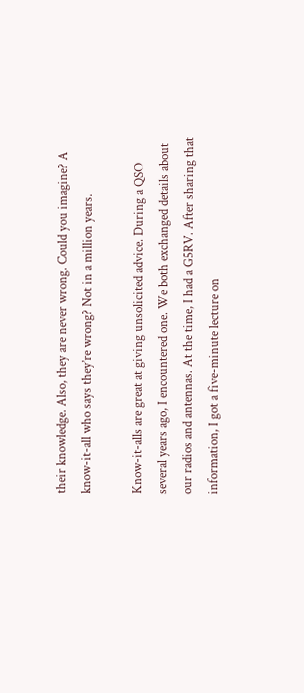their knowledge. Also, they are never wrong. Could you imagine? A know-it-all who says they’re wrong? Not in a million years.

Know-it-alls are great at giving unsolicited advice. During a QSO several years ago, I encountered one. We both exchanged details about our radios and antennas. At the time, I had a G5RV. After sharing that information, I got a five-minute lecture on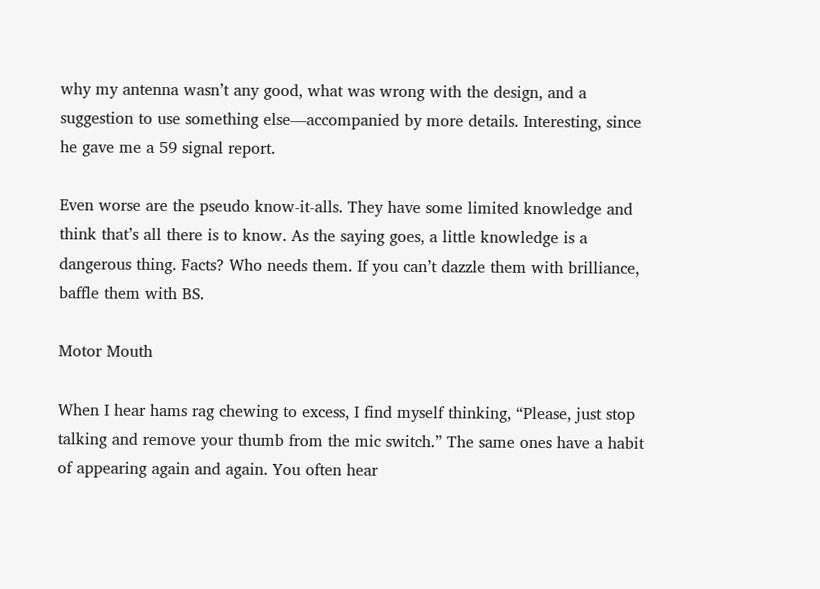why my antenna wasn’t any good, what was wrong with the design, and a suggestion to use something else—accompanied by more details. Interesting, since he gave me a 59 signal report.

Even worse are the pseudo know-it-alls. They have some limited knowledge and think that’s all there is to know. As the saying goes, a little knowledge is a dangerous thing. Facts? Who needs them. If you can’t dazzle them with brilliance, baffle them with BS.

Motor Mouth

When I hear hams rag chewing to excess, I find myself thinking, “Please, just stop talking and remove your thumb from the mic switch.” The same ones have a habit of appearing again and again. You often hear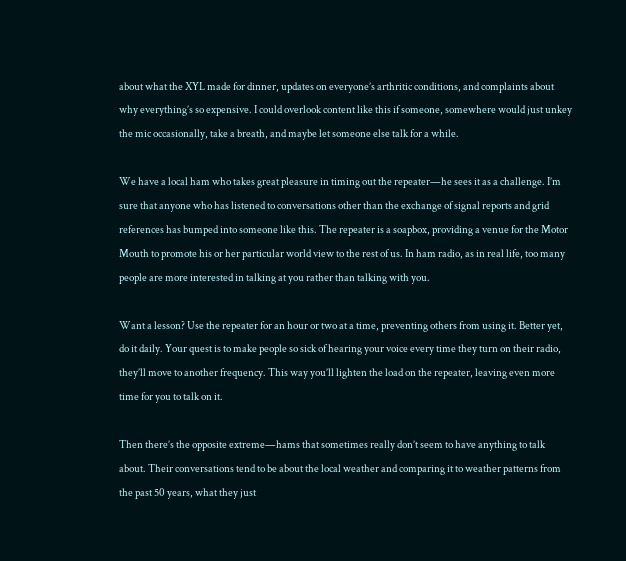about what the XYL made for dinner, updates on everyone’s arthritic conditions, and complaints about why everything’s so expensive. I could overlook content like this if someone, somewhere would just unkey the mic occasionally, take a breath, and maybe let someone else talk for a while.

We have a local ham who takes great pleasure in timing out the repeater—he sees it as a challenge. I’m sure that anyone who has listened to conversations other than the exchange of signal reports and grid references has bumped into someone like this. The repeater is a soapbox, providing a venue for the Motor Mouth to promote his or her particular world view to the rest of us. In ham radio, as in real life, too many people are more interested in talking at you rather than talking with you.

Want a lesson? Use the repeater for an hour or two at a time, preventing others from using it. Better yet, do it daily. Your quest is to make people so sick of hearing your voice every time they turn on their radio, they’ll move to another frequency. This way you’ll lighten the load on the repeater, leaving even more time for you to talk on it.

Then there’s the opposite extreme—hams that sometimes really don’t seem to have anything to talk about. Their conversations tend to be about the local weather and comparing it to weather patterns from the past 50 years, what they just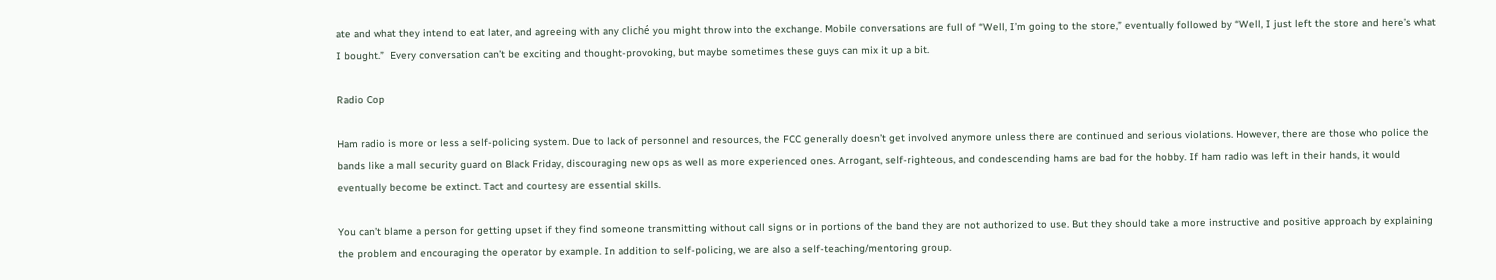ate and what they intend to eat later, and agreeing with any cliché you might throw into the exchange. Mobile conversations are full of “Well, I’m going to the store,” eventually followed by “Well, I just left the store and here’s what I bought.”  Every conversation can’t be exciting and thought-provoking, but maybe sometimes these guys can mix it up a bit.

Radio Cop

Ham radio is more or less a self-policing system. Due to lack of personnel and resources, the FCC generally doesn’t get involved anymore unless there are continued and serious violations. However, there are those who police the bands like a mall security guard on Black Friday, discouraging new ops as well as more experienced ones. Arrogant, self-righteous, and condescending hams are bad for the hobby. If ham radio was left in their hands, it would eventually become be extinct. Tact and courtesy are essential skills.

You can’t blame a person for getting upset if they find someone transmitting without call signs or in portions of the band they are not authorized to use. But they should take a more instructive and positive approach by explaining the problem and encouraging the operator by example. In addition to self-policing, we are also a self-teaching/mentoring group.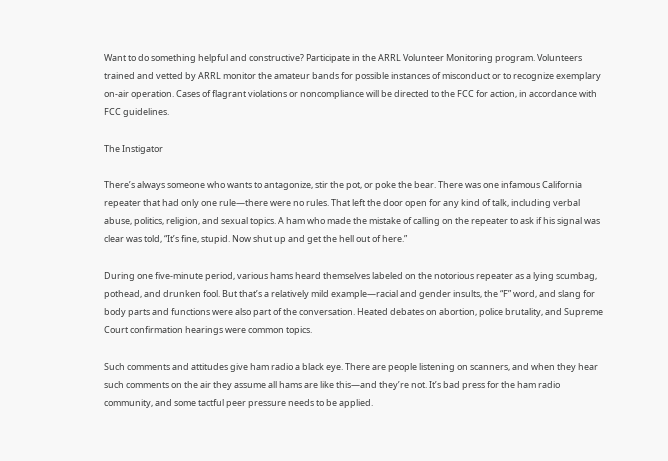Want to do something helpful and constructive? Participate in the ARRL Volunteer Monitoring program. Volunteers trained and vetted by ARRL monitor the amateur bands for possible instances of misconduct or to recognize exemplary on-air operation. Cases of flagrant violations or noncompliance will be directed to the FCC for action, in accordance with FCC guidelines.

The Instigator

There’s always someone who wants to antagonize, stir the pot, or poke the bear. There was one infamous California repeater that had only one rule—there were no rules. That left the door open for any kind of talk, including verbal abuse, politics, religion, and sexual topics. A ham who made the mistake of calling on the repeater to ask if his signal was clear was told, “It’s fine, stupid. Now shut up and get the hell out of here.”

During one five-minute period, various hams heard themselves labeled on the notorious repeater as a lying scumbag, pothead, and drunken fool. But that’s a relatively mild example—racial and gender insults, the “F” word, and slang for body parts and functions were also part of the conversation. Heated debates on abortion, police brutality, and Supreme Court confirmation hearings were common topics.

Such comments and attitudes give ham radio a black eye. There are people listening on scanners, and when they hear such comments on the air they assume all hams are like this—and they’re not. It’s bad press for the ham radio community, and some tactful peer pressure needs to be applied.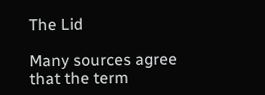The Lid

Many sources agree that the term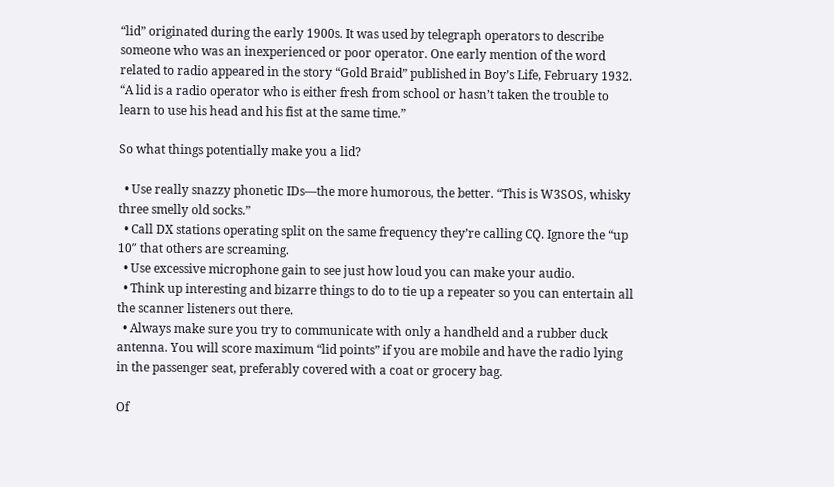“lid” originated during the early 1900s. It was used by telegraph operators to describe someone who was an inexperienced or poor operator. One early mention of the word related to radio appeared in the story “Gold Braid” published in Boy’s Life, February 1932. “A lid is a radio operator who is either fresh from school or hasn’t taken the trouble to learn to use his head and his fist at the same time.”

So what things potentially make you a lid?

  • Use really snazzy phonetic IDs—the more humorous, the better. “This is W3SOS, whisky three smelly old socks.”
  • Call DX stations operating split on the same frequency they’re calling CQ. Ignore the “up 10″ that others are screaming.
  • Use excessive microphone gain to see just how loud you can make your audio.
  • Think up interesting and bizarre things to do to tie up a repeater so you can entertain all the scanner listeners out there.
  • Always make sure you try to communicate with only a handheld and a rubber duck antenna. You will score maximum “lid points” if you are mobile and have the radio lying in the passenger seat, preferably covered with a coat or grocery bag.

Of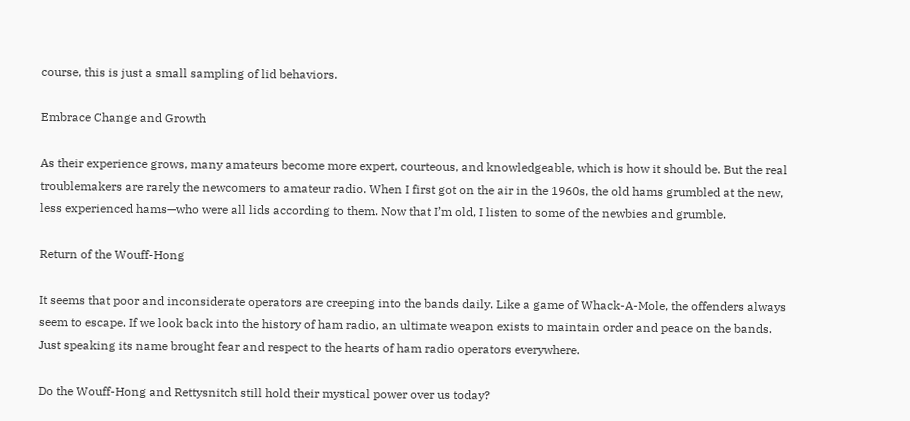course, this is just a small sampling of lid behaviors.

Embrace Change and Growth

As their experience grows, many amateurs become more expert, courteous, and knowledgeable, which is how it should be. But the real troublemakers are rarely the newcomers to amateur radio. When I first got on the air in the 1960s, the old hams grumbled at the new, less experienced hams—who were all lids according to them. Now that I’m old, I listen to some of the newbies and grumble.

Return of the Wouff-Hong

It seems that poor and inconsiderate operators are creeping into the bands daily. Like a game of Whack-A-Mole, the offenders always seem to escape. If we look back into the history of ham radio, an ultimate weapon exists to maintain order and peace on the bands. Just speaking its name brought fear and respect to the hearts of ham radio operators everywhere.

Do the Wouff-Hong and Rettysnitch still hold their mystical power over us today?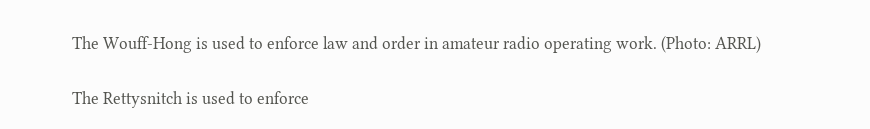The Wouff-Hong is used to enforce law and order in amateur radio operating work. (Photo: ARRL)

The Rettysnitch is used to enforce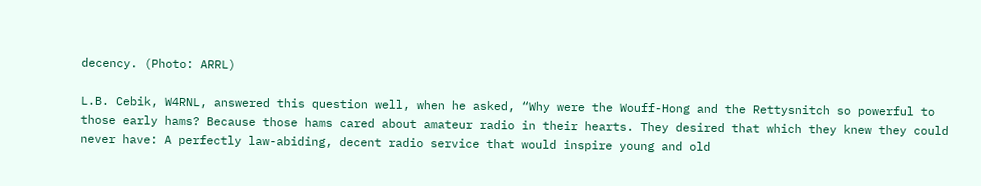decency. (Photo: ARRL)

L.B. Cebik, W4RNL, answered this question well, when he asked, “Why were the Wouff-Hong and the Rettysnitch so powerful to those early hams? Because those hams cared about amateur radio in their hearts. They desired that which they knew they could never have: A perfectly law-abiding, decent radio service that would inspire young and old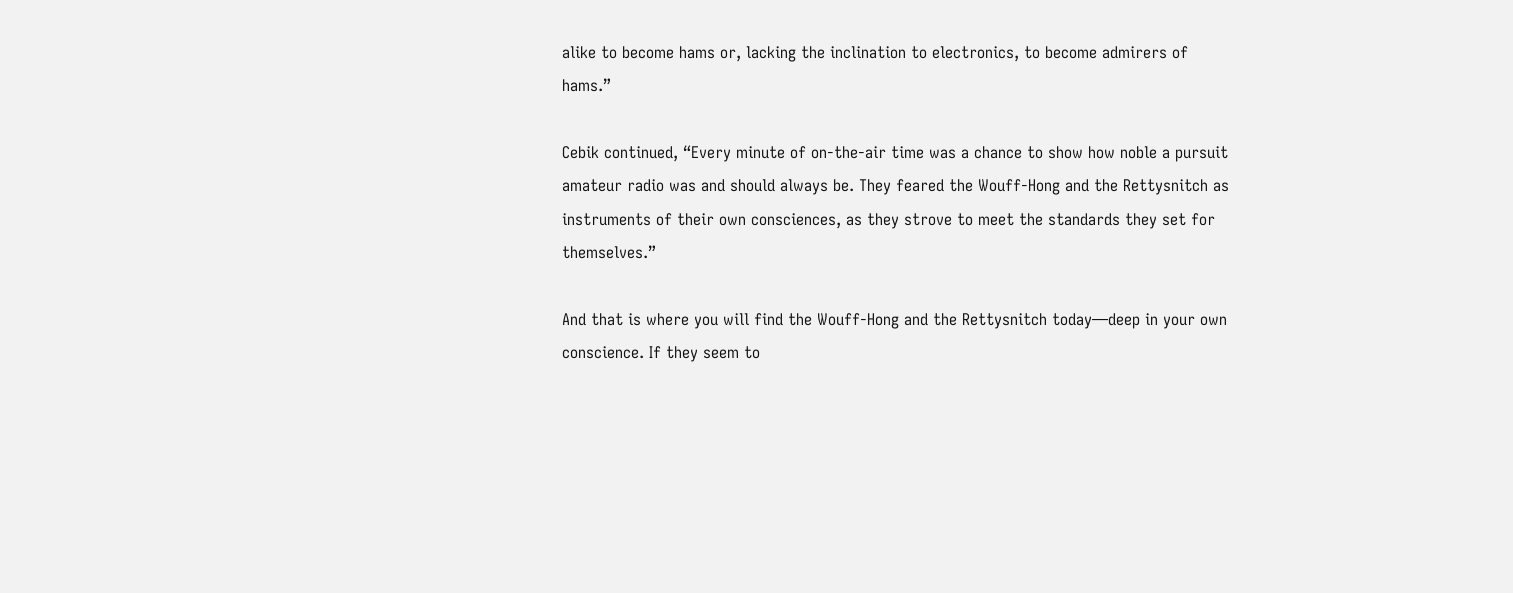alike to become hams or, lacking the inclination to electronics, to become admirers of hams.”

Cebik continued, “Every minute of on-the-air time was a chance to show how noble a pursuit amateur radio was and should always be. They feared the Wouff-Hong and the Rettysnitch as instruments of their own consciences, as they strove to meet the standards they set for themselves.”

And that is where you will find the Wouff-Hong and the Rettysnitch today—deep in your own conscience. If they seem to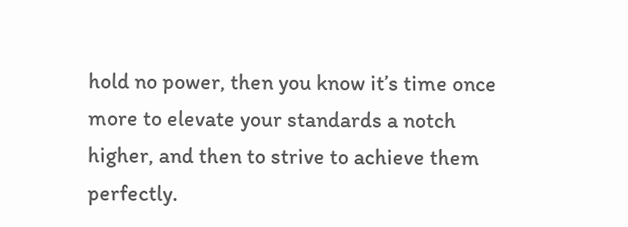hold no power, then you know it’s time once more to elevate your standards a notch higher, and then to strive to achieve them perfectly.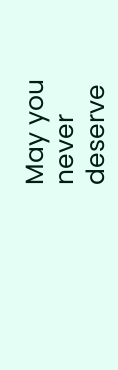May you never deserve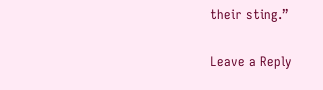their sting.”

Leave a Reply